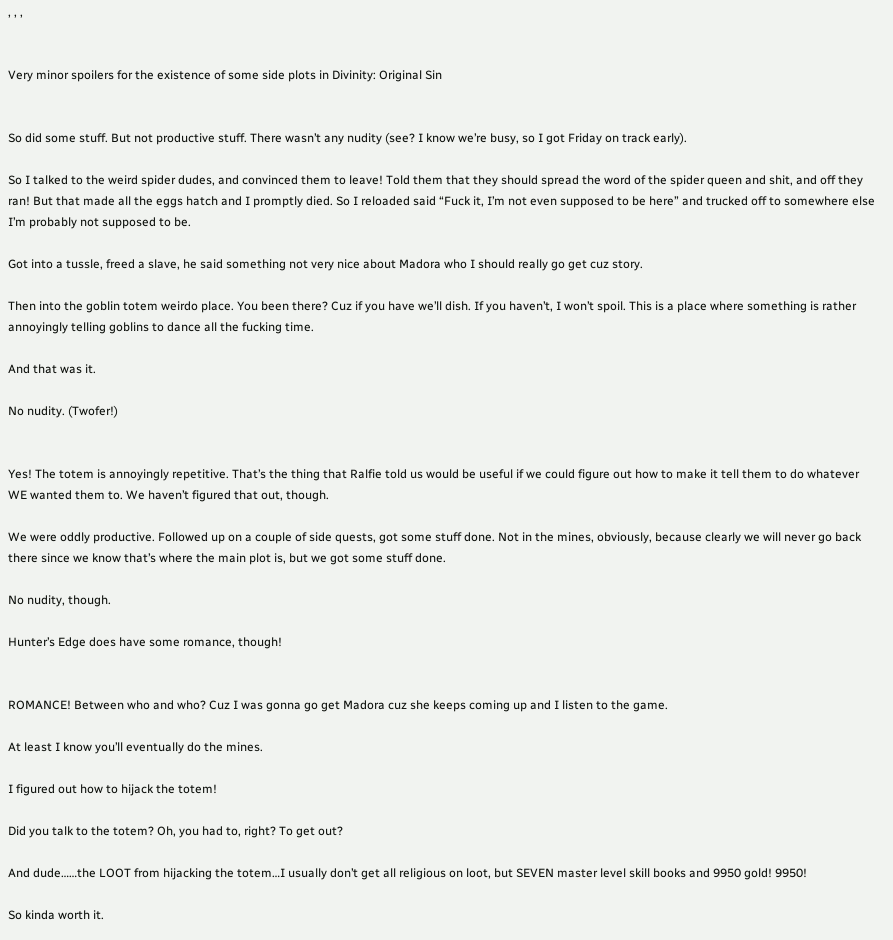, , ,


Very minor spoilers for the existence of some side plots in Divinity: Original Sin


So did some stuff. But not productive stuff. There wasn’t any nudity (see? I know we’re busy, so I got Friday on track early).

So I talked to the weird spider dudes, and convinced them to leave! Told them that they should spread the word of the spider queen and shit, and off they ran! But that made all the eggs hatch and I promptly died. So I reloaded said “Fuck it, I’m not even supposed to be here” and trucked off to somewhere else I’m probably not supposed to be.

Got into a tussle, freed a slave, he said something not very nice about Madora who I should really go get cuz story.

Then into the goblin totem weirdo place. You been there? Cuz if you have we’ll dish. If you haven’t, I won’t spoil. This is a place where something is rather annoyingly telling goblins to dance all the fucking time.

And that was it.

No nudity. (Twofer!)


Yes! The totem is annoyingly repetitive. That’s the thing that Ralfie told us would be useful if we could figure out how to make it tell them to do whatever WE wanted them to. We haven’t figured that out, though.

We were oddly productive. Followed up on a couple of side quests, got some stuff done. Not in the mines, obviously, because clearly we will never go back there since we know that’s where the main plot is, but we got some stuff done.

No nudity, though.

Hunter’s Edge does have some romance, though!


ROMANCE! Between who and who? Cuz I was gonna go get Madora cuz she keeps coming up and I listen to the game.

At least I know you’ll eventually do the mines.

I figured out how to hijack the totem!

Did you talk to the totem? Oh, you had to, right? To get out?

And dude……the LOOT from hijacking the totem…I usually don’t get all religious on loot, but SEVEN master level skill books and 9950 gold! 9950!

So kinda worth it.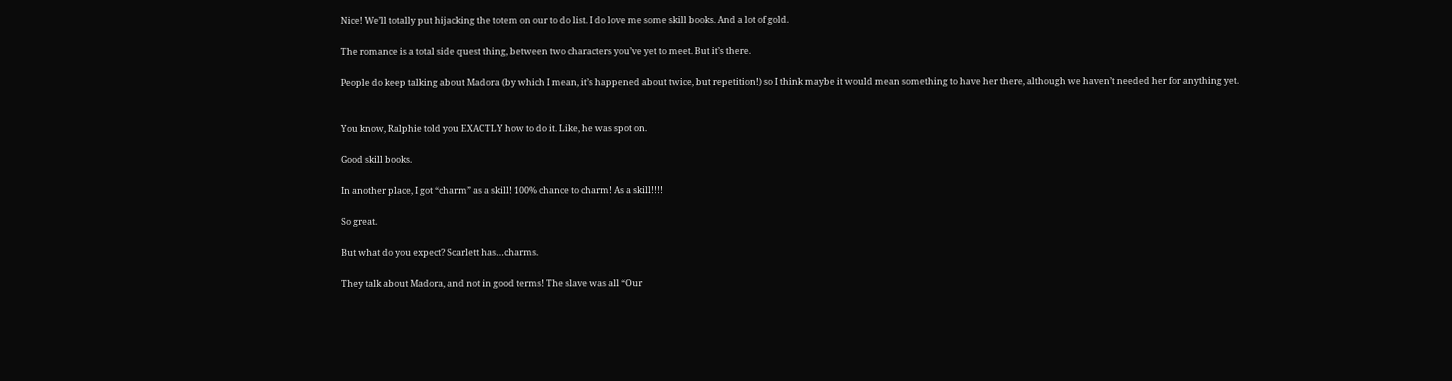Nice! We’ll totally put hijacking the totem on our to do list. I do love me some skill books. And a lot of gold.

The romance is a total side quest thing, between two characters you’ve yet to meet. But it’s there.

People do keep talking about Madora (by which I mean, it’s happened about twice, but repetition!) so I think maybe it would mean something to have her there, although we haven’t needed her for anything yet.


You know, Ralphie told you EXACTLY how to do it. Like, he was spot on.

Good skill books.

In another place, I got “charm” as a skill! 100% chance to charm! As a skill!!!!

So great.

But what do you expect? Scarlett has…charms.

They talk about Madora, and not in good terms! The slave was all “Our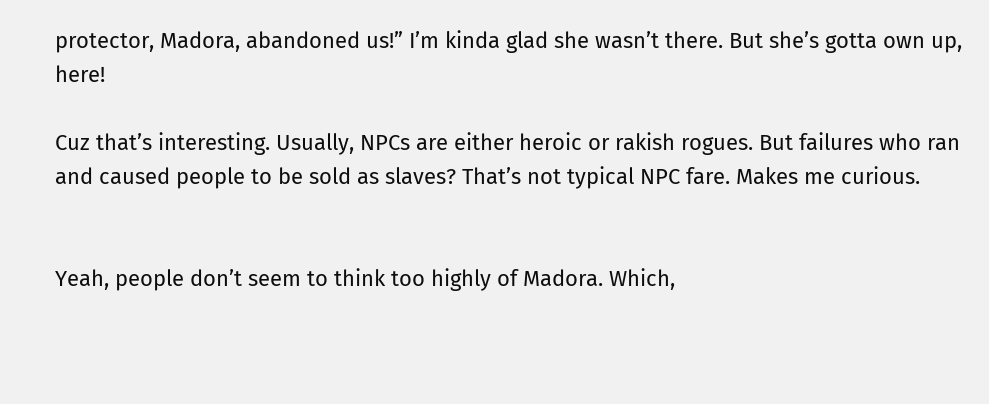protector, Madora, abandoned us!” I’m kinda glad she wasn’t there. But she’s gotta own up, here!

Cuz that’s interesting. Usually, NPCs are either heroic or rakish rogues. But failures who ran and caused people to be sold as slaves? That’s not typical NPC fare. Makes me curious.


Yeah, people don’t seem to think too highly of Madora. Which,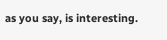as you say, is interesting.